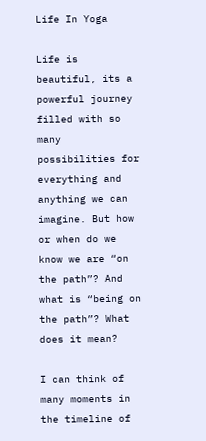Life In Yoga

Life is beautiful, its a powerful journey filled with so many possibilities for everything and anything we can imagine. But how or when do we know we are “on the path”? And what is “being on the path”? What does it mean?

I can think of many moments in the timeline of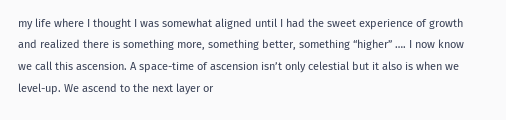my life where I thought I was somewhat aligned until I had the sweet experience of growth and realized there is something more, something better, something “higher” …. I now know we call this ascension. A space-time of ascension isn’t only celestial but it also is when we level-up. We ascend to the next layer or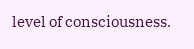level of consciousness.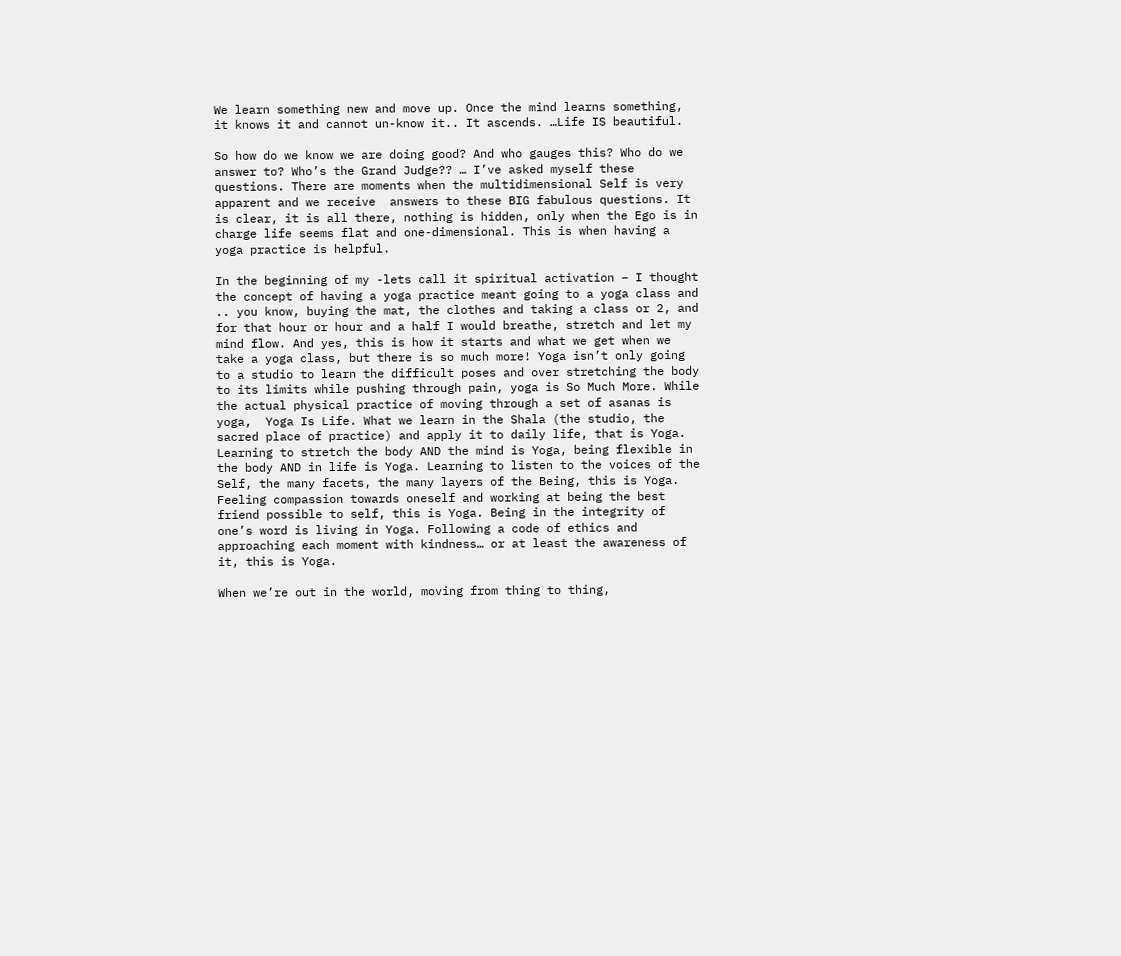We learn something new and move up. Once the mind learns something, it knows it and cannot un-know it.. It ascends. …Life IS beautiful.

So how do we know we are doing good? And who gauges this? Who do we answer to? Who’s the Grand Judge?? … I’ve asked myself these questions. There are moments when the multidimensional Self is very apparent and we receive  answers to these BIG fabulous questions. It is clear, it is all there, nothing is hidden, only when the Ego is in charge life seems flat and one-dimensional. This is when having a yoga practice is helpful.

In the beginning of my -lets call it spiritual activation – I thought the concept of having a yoga practice meant going to a yoga class and .. you know, buying the mat, the clothes and taking a class or 2, and for that hour or hour and a half I would breathe, stretch and let my mind flow. And yes, this is how it starts and what we get when we take a yoga class, but there is so much more! Yoga isn’t only going to a studio to learn the difficult poses and over stretching the body to its limits while pushing through pain, yoga is So Much More. While the actual physical practice of moving through a set of asanas is yoga,  Yoga Is Life. What we learn in the Shala (the studio, the sacred place of practice) and apply it to daily life, that is Yoga. Learning to stretch the body AND the mind is Yoga, being flexible in the body AND in life is Yoga. Learning to listen to the voices of the Self, the many facets, the many layers of the Being, this is Yoga. Feeling compassion towards oneself and working at being the best friend possible to self, this is Yoga. Being in the integrity of one’s word is living in Yoga. Following a code of ethics and approaching each moment with kindness… or at least the awareness of it, this is Yoga.

When we’re out in the world, moving from thing to thing,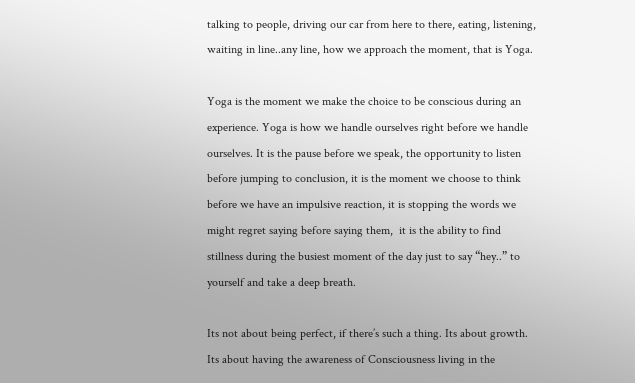talking to people, driving our car from here to there, eating, listening, waiting in line..any line, how we approach the moment, that is Yoga.

Yoga is the moment we make the choice to be conscious during an experience. Yoga is how we handle ourselves right before we handle ourselves. It is the pause before we speak, the opportunity to listen before jumping to conclusion, it is the moment we choose to think before we have an impulsive reaction, it is stopping the words we might regret saying before saying them,  it is the ability to find stillness during the busiest moment of the day just to say “hey..” to yourself and take a deep breath.

Its not about being perfect, if there’s such a thing. Its about growth. Its about having the awareness of Consciousness living in the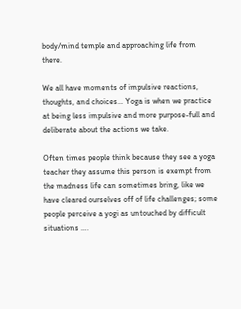body/mind temple and approaching life from there.

We all have moments of impulsive reactions, thoughts, and choices… Yoga is when we practice at being less impulsive and more purpose-full and deliberate about the actions we take.

Often times people think because they see a yoga teacher they assume this person is exempt from the madness life can sometimes bring, like we have cleared ourselves off of life challenges; some people perceive a yogi as untouched by difficult situations ….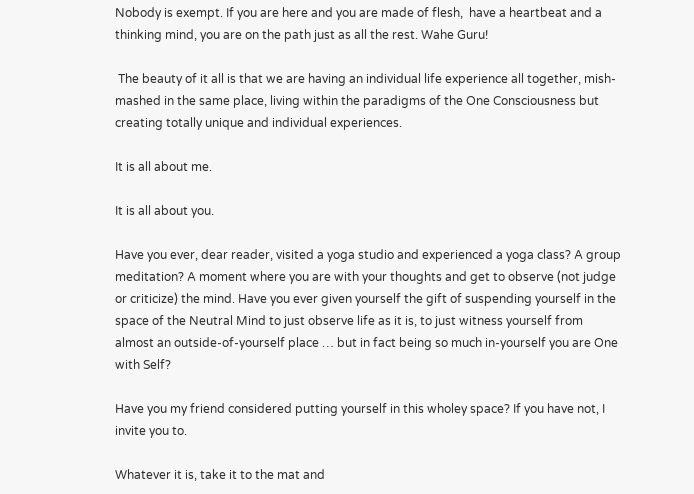Nobody is exempt. If you are here and you are made of flesh,  have a heartbeat and a thinking mind, you are on the path just as all the rest. Wahe Guru!

 The beauty of it all is that we are having an individual life experience all together, mish-mashed in the same place, living within the paradigms of the One Consciousness but creating totally unique and individual experiences.

It is all about me.

It is all about you.

Have you ever, dear reader, visited a yoga studio and experienced a yoga class? A group meditation? A moment where you are with your thoughts and get to observe (not judge or criticize) the mind. Have you ever given yourself the gift of suspending yourself in the space of the Neutral Mind to just observe life as it is, to just witness yourself from almost an outside-of-yourself place … but in fact being so much in-yourself you are One with Self?

Have you my friend considered putting yourself in this wholey space? If you have not, I invite you to.

Whatever it is, take it to the mat and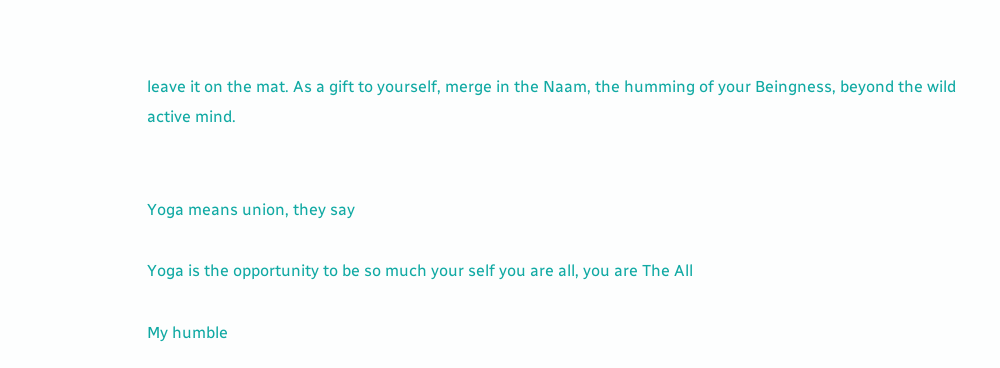leave it on the mat. As a gift to yourself, merge in the Naam, the humming of your Beingness, beyond the wild active mind.


Yoga means union, they say

Yoga is the opportunity to be so much your self you are all, you are The All

My humble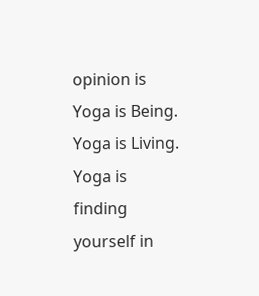opinion is Yoga is Being. Yoga is Living. Yoga is finding yourself in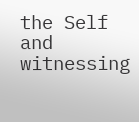the Self and witnessing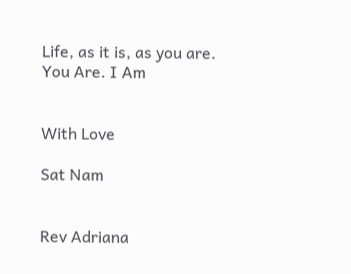Life, as it is, as you are. You Are. I Am


With Love

Sat Nam


Rev Adriana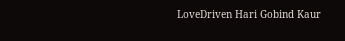LoveDriven Hari Gobind Kaur